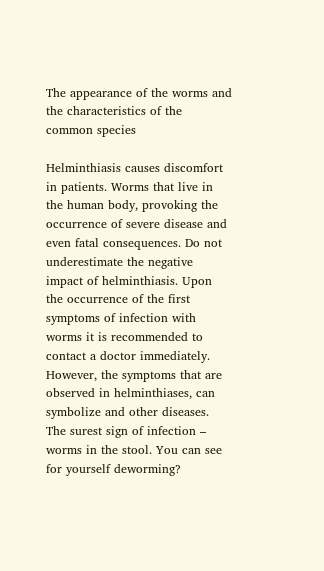The appearance of the worms and the characteristics of the common species

Helminthiasis causes discomfort in patients. Worms that live in the human body, provoking the occurrence of severe disease and even fatal consequences. Do not underestimate the negative impact of helminthiasis. Upon the occurrence of the first symptoms of infection with worms it is recommended to contact a doctor immediately. However, the symptoms that are observed in helminthiases, can symbolize and other diseases. The surest sign of infection – worms in the stool. You can see for yourself deworming?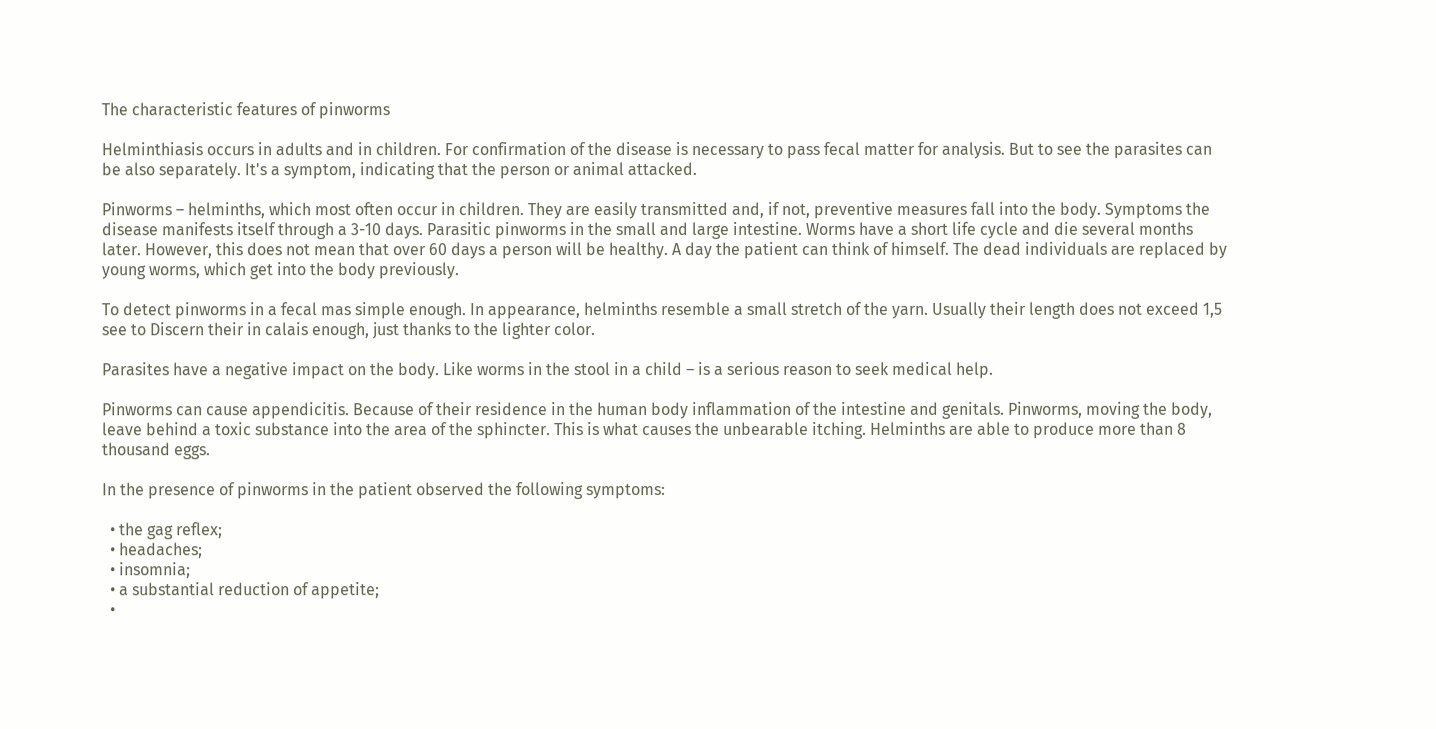The characteristic features of pinworms

Helminthiasis occurs in adults and in children. For confirmation of the disease is necessary to pass fecal matter for analysis. But to see the parasites can be also separately. It's a symptom, indicating that the person or animal attacked.

Pinworms – helminths, which most often occur in children. They are easily transmitted and, if not, preventive measures fall into the body. Symptoms the disease manifests itself through a 3-10 days. Parasitic pinworms in the small and large intestine. Worms have a short life cycle and die several months later. However, this does not mean that over 60 days a person will be healthy. A day the patient can think of himself. The dead individuals are replaced by young worms, which get into the body previously.

To detect pinworms in a fecal mas simple enough. In appearance, helminths resemble a small stretch of the yarn. Usually their length does not exceed 1,5 see to Discern their in calais enough, just thanks to the lighter color.

Parasites have a negative impact on the body. Like worms in the stool in a child – is a serious reason to seek medical help.

Pinworms can cause appendicitis. Because of their residence in the human body inflammation of the intestine and genitals. Pinworms, moving the body, leave behind a toxic substance into the area of the sphincter. This is what causes the unbearable itching. Helminths are able to produce more than 8 thousand eggs.

In the presence of pinworms in the patient observed the following symptoms:

  • the gag reflex;
  • headaches;
  • insomnia;
  • a substantial reduction of appetite;
  •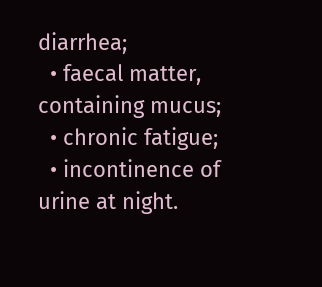diarrhea;
  • faecal matter, containing mucus;
  • chronic fatigue;
  • incontinence of urine at night.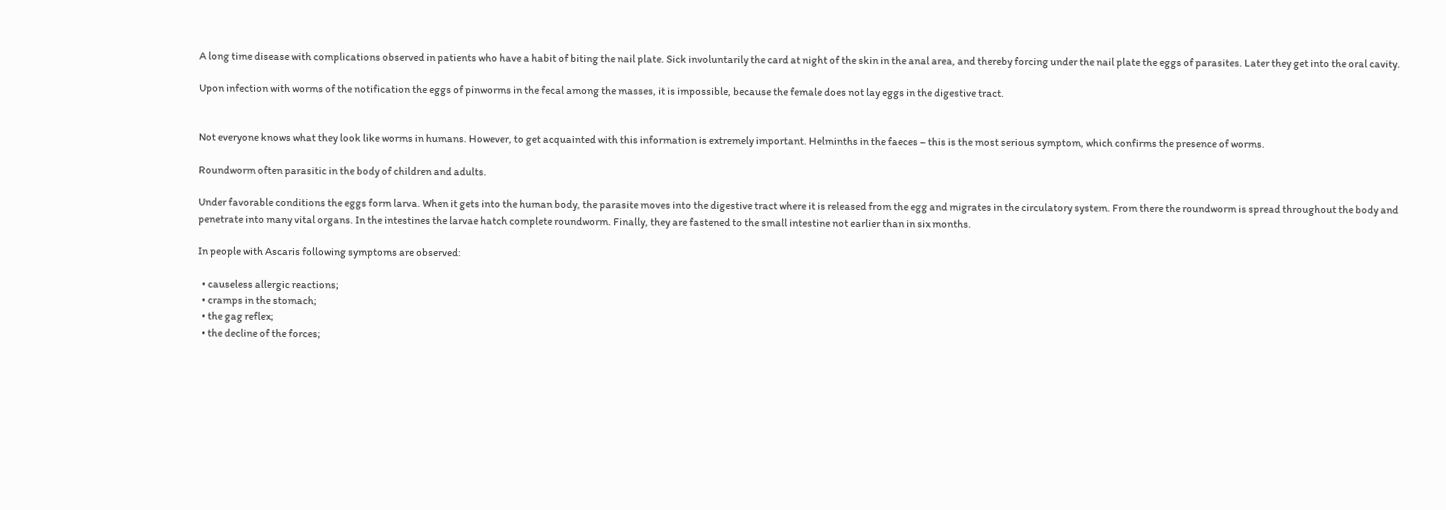A long time disease with complications observed in patients who have a habit of biting the nail plate. Sick involuntarily the card at night of the skin in the anal area, and thereby forcing under the nail plate the eggs of parasites. Later they get into the oral cavity.

Upon infection with worms of the notification the eggs of pinworms in the fecal among the masses, it is impossible, because the female does not lay eggs in the digestive tract.


Not everyone knows what they look like worms in humans. However, to get acquainted with this information is extremely important. Helminths in the faeces – this is the most serious symptom, which confirms the presence of worms.

Roundworm often parasitic in the body of children and adults.

Under favorable conditions the eggs form larva. When it gets into the human body, the parasite moves into the digestive tract where it is released from the egg and migrates in the circulatory system. From there the roundworm is spread throughout the body and penetrate into many vital organs. In the intestines the larvae hatch complete roundworm. Finally, they are fastened to the small intestine not earlier than in six months.

In people with Ascaris following symptoms are observed:

  • causeless allergic reactions;
  • cramps in the stomach;
  • the gag reflex;
  • the decline of the forces;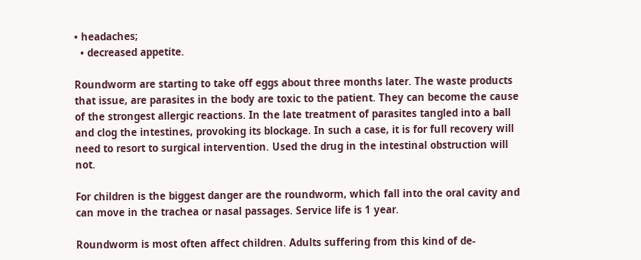• headaches;
  • decreased appetite.

Roundworm are starting to take off eggs about three months later. The waste products that issue, are parasites in the body are toxic to the patient. They can become the cause of the strongest allergic reactions. In the late treatment of parasites tangled into a ball and clog the intestines, provoking its blockage. In such a case, it is for full recovery will need to resort to surgical intervention. Used the drug in the intestinal obstruction will not.

For children is the biggest danger are the roundworm, which fall into the oral cavity and can move in the trachea or nasal passages. Service life is 1 year.

Roundworm is most often affect children. Adults suffering from this kind of de-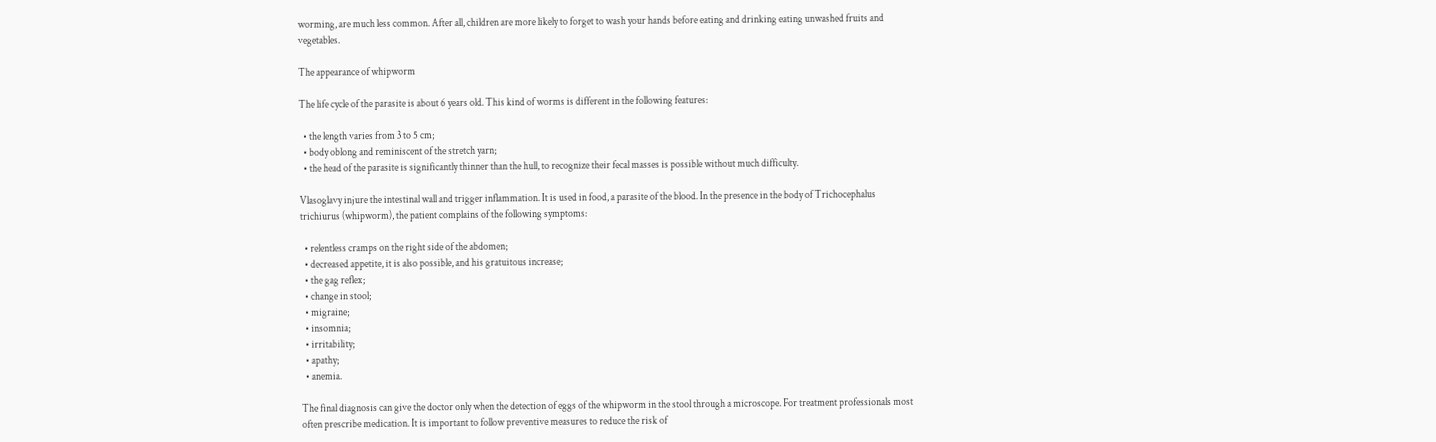worming, are much less common. After all, children are more likely to forget to wash your hands before eating and drinking eating unwashed fruits and vegetables.

The appearance of whipworm

The life cycle of the parasite is about 6 years old. This kind of worms is different in the following features:

  • the length varies from 3 to 5 cm;
  • body oblong and reminiscent of the stretch yarn;
  • the head of the parasite is significantly thinner than the hull, to recognize their fecal masses is possible without much difficulty.

Vlasoglavy injure the intestinal wall and trigger inflammation. It is used in food, a parasite of the blood. In the presence in the body of Trichocephalus trichiurus (whipworm), the patient complains of the following symptoms:

  • relentless cramps on the right side of the abdomen;
  • decreased appetite, it is also possible, and his gratuitous increase;
  • the gag reflex;
  • change in stool;
  • migraine;
  • insomnia;
  • irritability;
  • apathy;
  • anemia.

The final diagnosis can give the doctor only when the detection of eggs of the whipworm in the stool through a microscope. For treatment professionals most often prescribe medication. It is important to follow preventive measures to reduce the risk of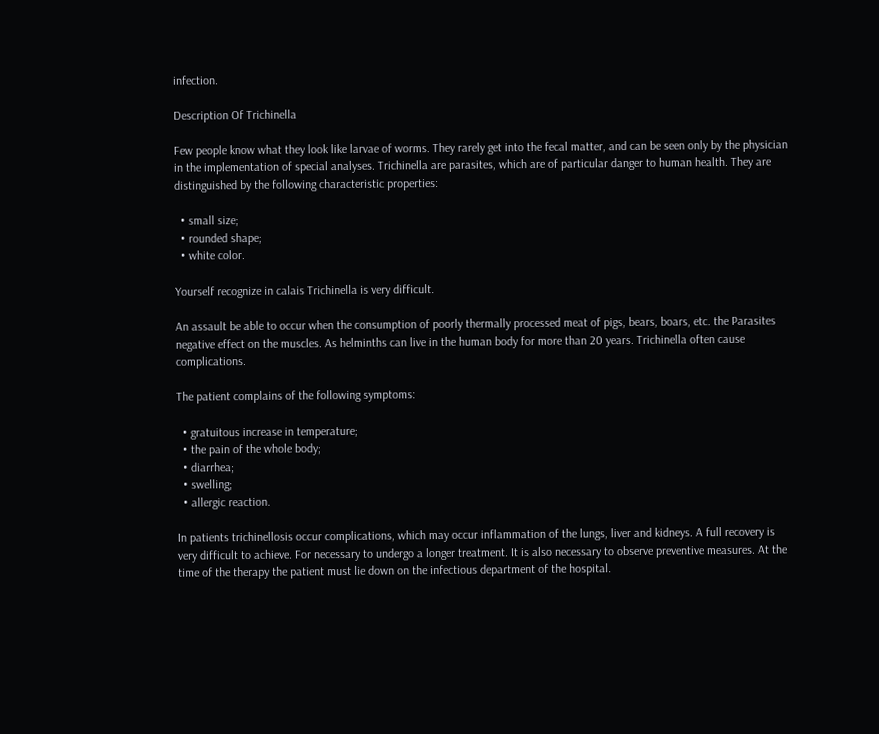infection.

Description Of Trichinella

Few people know what they look like larvae of worms. They rarely get into the fecal matter, and can be seen only by the physician in the implementation of special analyses. Trichinella are parasites, which are of particular danger to human health. They are distinguished by the following characteristic properties:

  • small size;
  • rounded shape;
  • white color.

Yourself recognize in calais Trichinella is very difficult.

An assault be able to occur when the consumption of poorly thermally processed meat of pigs, bears, boars, etc. the Parasites negative effect on the muscles. As helminths can live in the human body for more than 20 years. Trichinella often cause complications.

The patient complains of the following symptoms:

  • gratuitous increase in temperature;
  • the pain of the whole body;
  • diarrhea;
  • swelling;
  • allergic reaction.

In patients trichinellosis occur complications, which may occur inflammation of the lungs, liver and kidneys. A full recovery is very difficult to achieve. For necessary to undergo a longer treatment. It is also necessary to observe preventive measures. At the time of the therapy the patient must lie down on the infectious department of the hospital.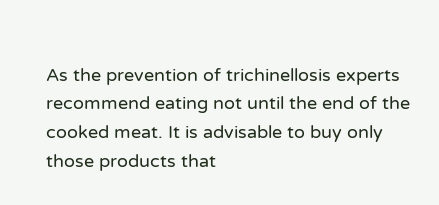As the prevention of trichinellosis experts recommend eating not until the end of the cooked meat. It is advisable to buy only those products that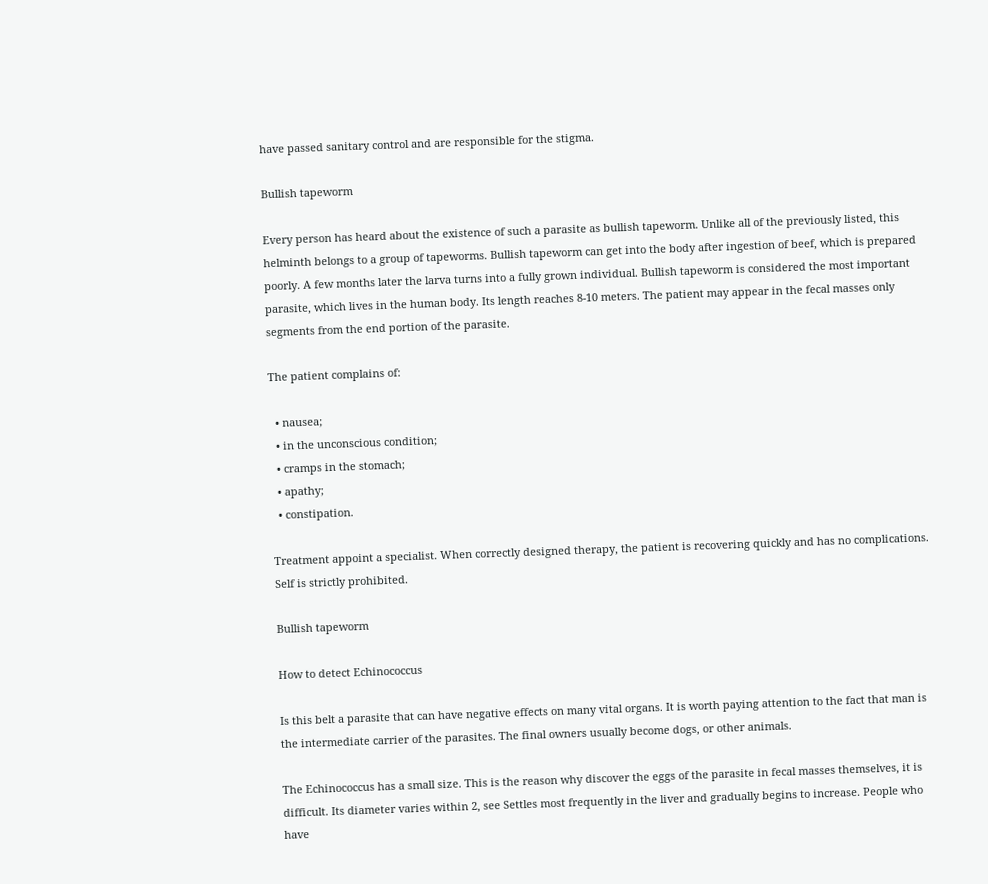have passed sanitary control and are responsible for the stigma.

Bullish tapeworm

Every person has heard about the existence of such a parasite as bullish tapeworm. Unlike all of the previously listed, this helminth belongs to a group of tapeworms. Bullish tapeworm can get into the body after ingestion of beef, which is prepared poorly. A few months later the larva turns into a fully grown individual. Bullish tapeworm is considered the most important parasite, which lives in the human body. Its length reaches 8-10 meters. The patient may appear in the fecal masses only segments from the end portion of the parasite.

The patient complains of:

  • nausea;
  • in the unconscious condition;
  • cramps in the stomach;
  • apathy;
  • constipation.

Treatment appoint a specialist. When correctly designed therapy, the patient is recovering quickly and has no complications. Self is strictly prohibited.

Bullish tapeworm

How to detect Echinococcus

Is this belt a parasite that can have negative effects on many vital organs. It is worth paying attention to the fact that man is the intermediate carrier of the parasites. The final owners usually become dogs, or other animals.

The Echinococcus has a small size. This is the reason why discover the eggs of the parasite in fecal masses themselves, it is difficult. Its diameter varies within 2, see Settles most frequently in the liver and gradually begins to increase. People who have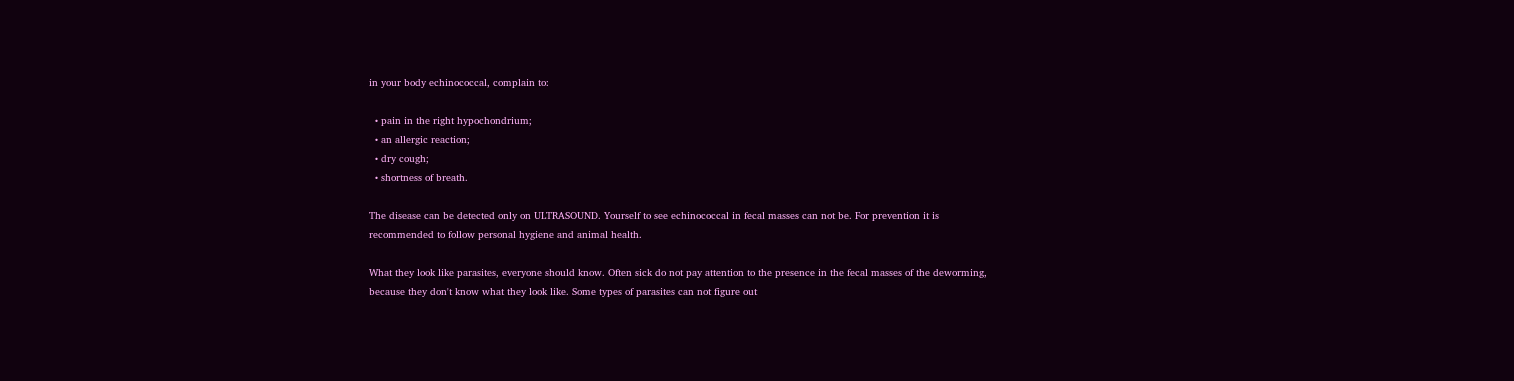in your body echinococcal, complain to:

  • pain in the right hypochondrium;
  • an allergic reaction;
  • dry cough;
  • shortness of breath.

The disease can be detected only on ULTRASOUND. Yourself to see echinococcal in fecal masses can not be. For prevention it is recommended to follow personal hygiene and animal health.

What they look like parasites, everyone should know. Often sick do not pay attention to the presence in the fecal masses of the deworming, because they don't know what they look like. Some types of parasites can not figure out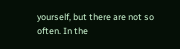yourself, but there are not so often. In the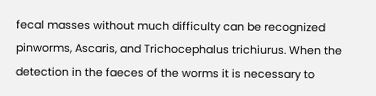fecal masses without much difficulty can be recognized pinworms, Ascaris, and Trichocephalus trichiurus. When the detection in the faeces of the worms it is necessary to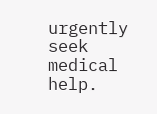urgently seek medical help.